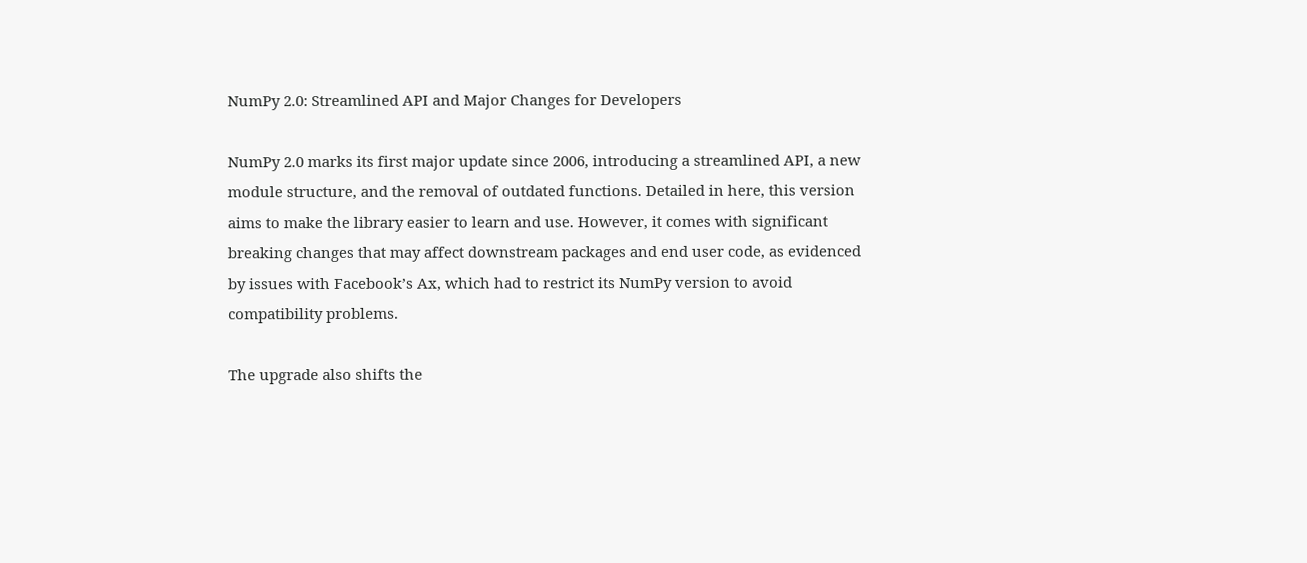NumPy 2.0: Streamlined API and Major Changes for Developers

NumPy 2.0 marks its first major update since 2006, introducing a streamlined API, a new module structure, and the removal of outdated functions. Detailed in here, this version aims to make the library easier to learn and use. However, it comes with significant breaking changes that may affect downstream packages and end user code, as evidenced by issues with Facebook’s Ax, which had to restrict its NumPy version to avoid compatibility problems.

The upgrade also shifts the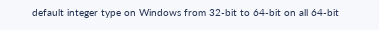default integer type on Windows from 32-bit to 64-bit on all 64-bit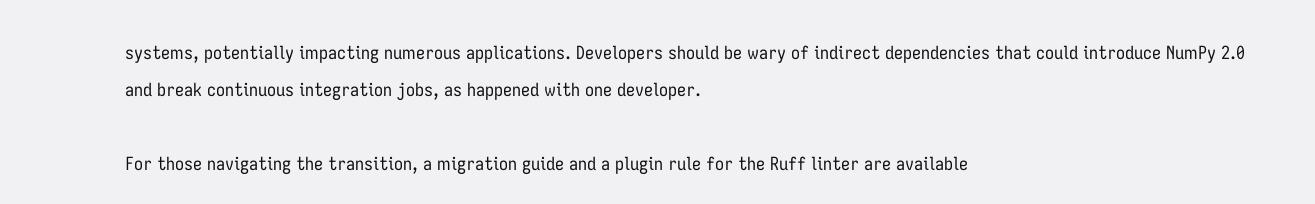systems, potentially impacting numerous applications. Developers should be wary of indirect dependencies that could introduce NumPy 2.0 and break continuous integration jobs, as happened with one developer.

For those navigating the transition, a migration guide and a plugin rule for the Ruff linter are available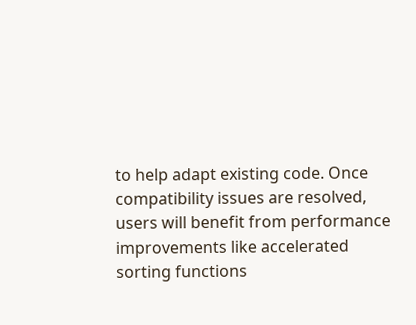to help adapt existing code. Once compatibility issues are resolved, users will benefit from performance improvements like accelerated sorting functions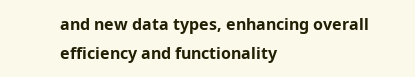and new data types, enhancing overall efficiency and functionality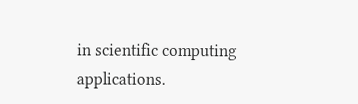in scientific computing applications.